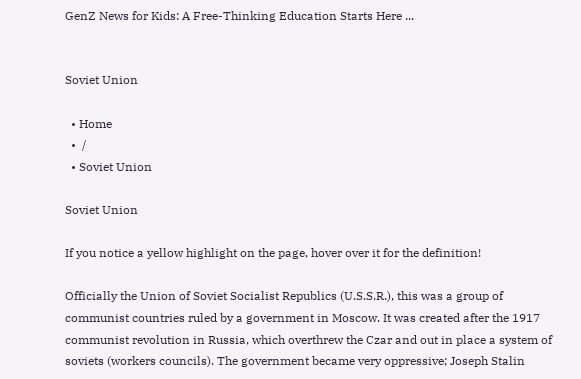GenZ News for Kids: A Free-Thinking Education Starts Here ...


Soviet Union

  • Home
  •  /
  • Soviet Union

Soviet Union

If you notice a yellow highlight on the page, hover over it for the definition!

Officially the Union of Soviet Socialist Republics (U.S.S.R.), this was a group of communist countries ruled by a government in Moscow. It was created after the 1917 communist revolution in Russia, which overthrew the Czar and out in place a system of soviets (workers councils). The government became very oppressive; Joseph Stalin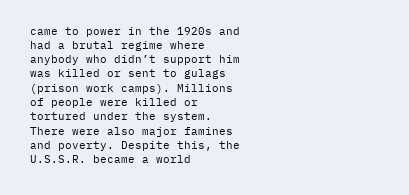came to power in the 1920s and had a brutal regime where anybody who didn’t support him was killed or sent to gulags (prison work camps). Millions of people were killed or tortured under the system. There were also major famines and poverty. Despite this, the U.S.S.R. became a world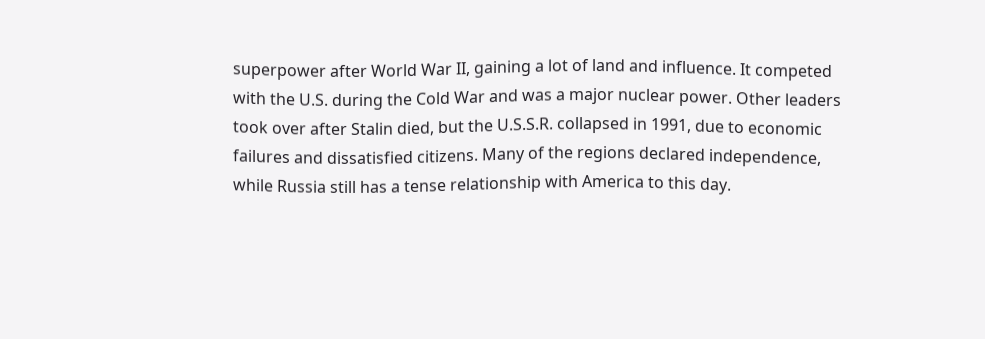superpower after World War II, gaining a lot of land and influence. It competed with the U.S. during the Cold War and was a major nuclear power. Other leaders took over after Stalin died, but the U.S.S.R. collapsed in 1991, due to economic failures and dissatisfied citizens. Many of the regions declared independence, while Russia still has a tense relationship with America to this day.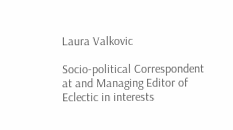Laura Valkovic

Socio-political Correspondent at and Managing Editor of Eclectic in interests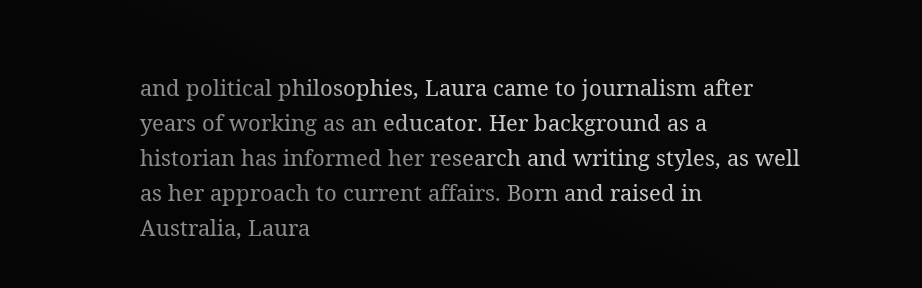and political philosophies, Laura came to journalism after years of working as an educator. Her background as a historian has informed her research and writing styles, as well as her approach to current affairs. Born and raised in Australia, Laura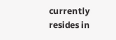currently resides in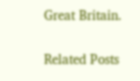Great Britain.

Related Posts